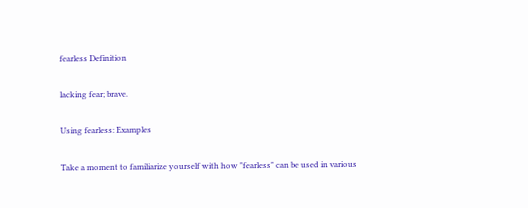fearless Definition

lacking fear; brave.

Using fearless: Examples

Take a moment to familiarize yourself with how "fearless" can be used in various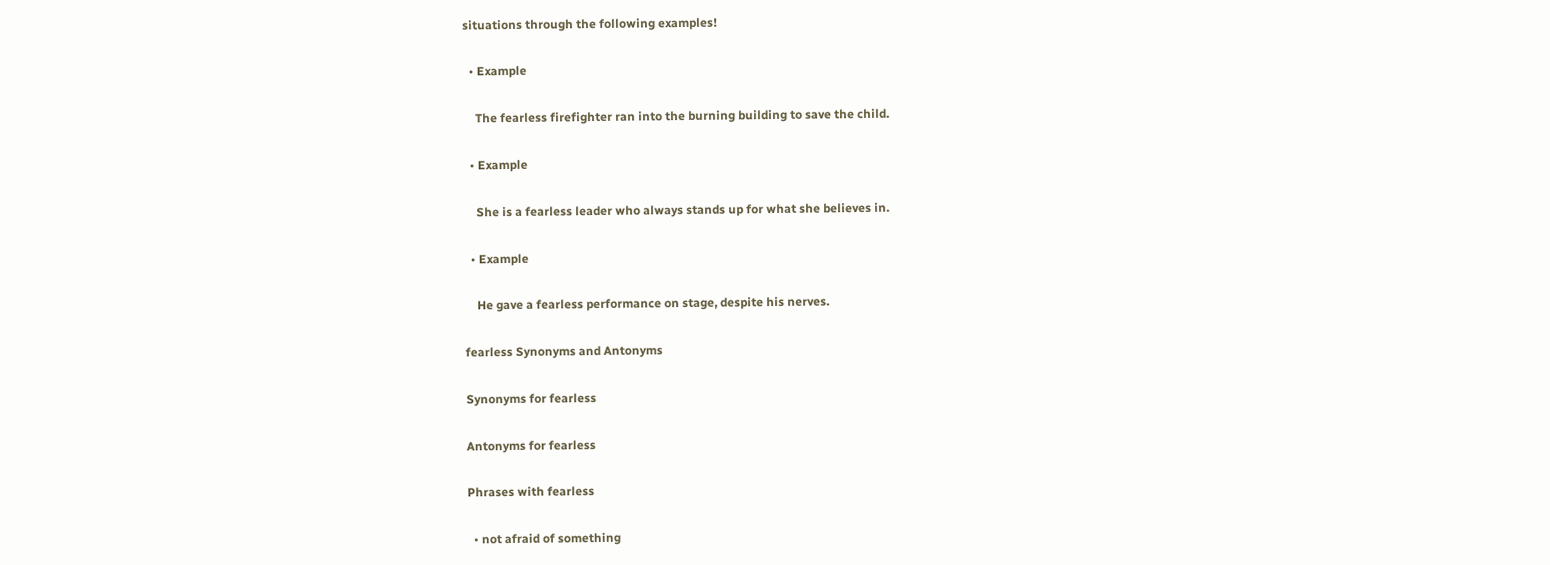situations through the following examples!

  • Example

    The fearless firefighter ran into the burning building to save the child.

  • Example

    She is a fearless leader who always stands up for what she believes in.

  • Example

    He gave a fearless performance on stage, despite his nerves.

fearless Synonyms and Antonyms

Synonyms for fearless

Antonyms for fearless

Phrases with fearless

  • not afraid of something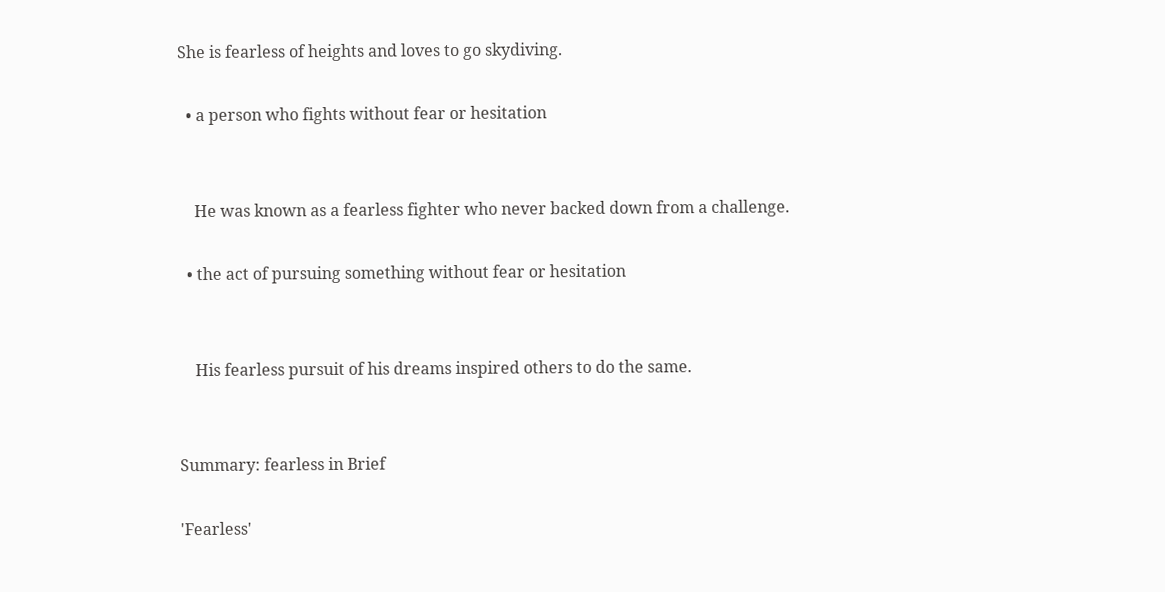She is fearless of heights and loves to go skydiving.

  • a person who fights without fear or hesitation


    He was known as a fearless fighter who never backed down from a challenge.

  • the act of pursuing something without fear or hesitation


    His fearless pursuit of his dreams inspired others to do the same.


Summary: fearless in Brief

'Fearless'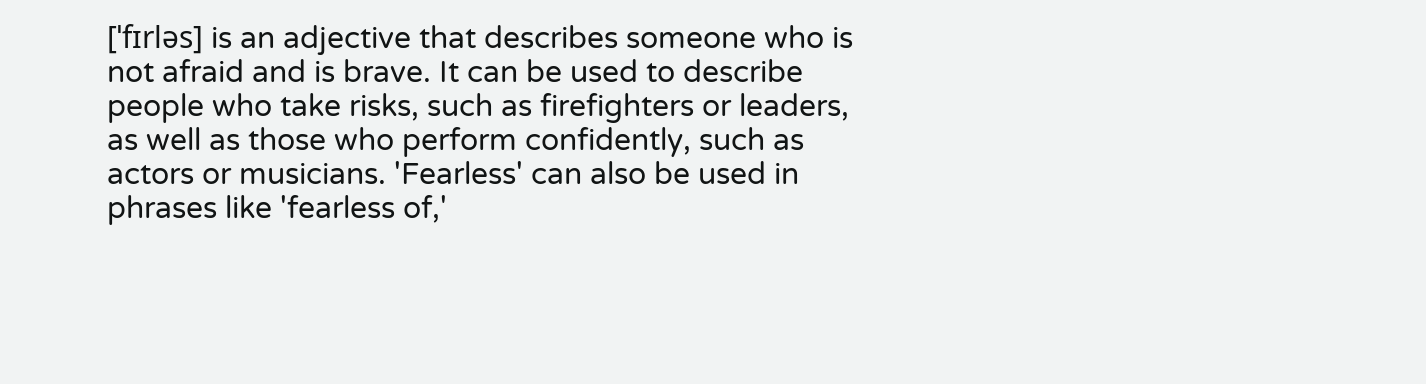[ˈfɪrləs] is an adjective that describes someone who is not afraid and is brave. It can be used to describe people who take risks, such as firefighters or leaders, as well as those who perform confidently, such as actors or musicians. 'Fearless' can also be used in phrases like 'fearless of,'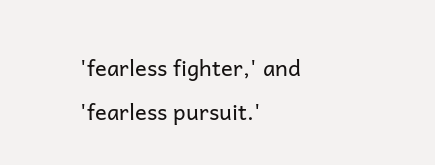'fearless fighter,' and 'fearless pursuit.'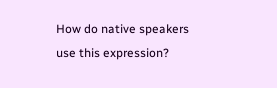How do native speakers use this expression?